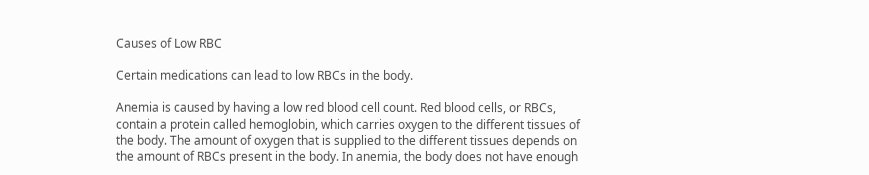Causes of Low RBC

Certain medications can lead to low RBCs in the body.

Anemia is caused by having a low red blood cell count. Red blood cells, or RBCs, contain a protein called hemoglobin, which carries oxygen to the different tissues of the body. The amount of oxygen that is supplied to the different tissues depends on the amount of RBCs present in the body. In anemia, the body does not have enough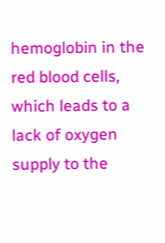hemoglobin in the red blood cells, which leads to a lack of oxygen supply to the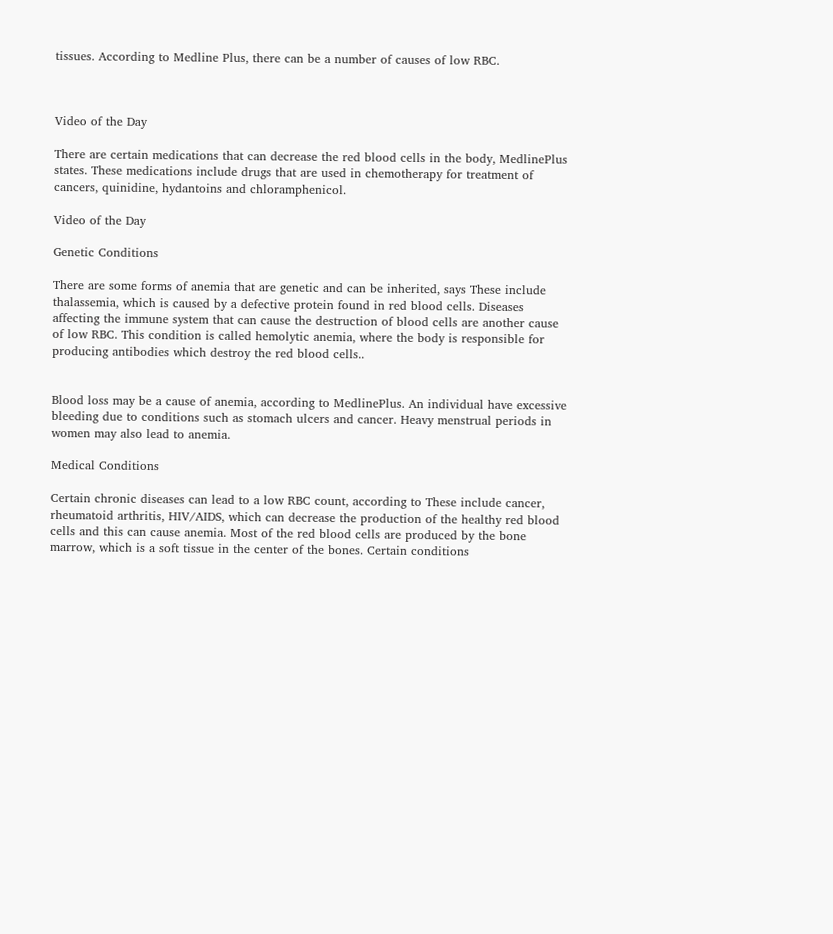tissues. According to Medline Plus, there can be a number of causes of low RBC.



Video of the Day

There are certain medications that can decrease the red blood cells in the body, MedlinePlus states. These medications include drugs that are used in chemotherapy for treatment of cancers, quinidine, hydantoins and chloramphenicol.

Video of the Day

Genetic Conditions

There are some forms of anemia that are genetic and can be inherited, says These include thalassemia, which is caused by a defective protein found in red blood cells. Diseases affecting the immune system that can cause the destruction of blood cells are another cause of low RBC. This condition is called hemolytic anemia, where the body is responsible for producing antibodies which destroy the red blood cells..


Blood loss may be a cause of anemia, according to MedlinePlus. An individual have excessive bleeding due to conditions such as stomach ulcers and cancer. Heavy menstrual periods in women may also lead to anemia.

Medical Conditions

Certain chronic diseases can lead to a low RBC count, according to These include cancer, rheumatoid arthritis, HIV/AIDS, which can decrease the production of the healthy red blood cells and this can cause anemia. Most of the red blood cells are produced by the bone marrow, which is a soft tissue in the center of the bones. Certain conditions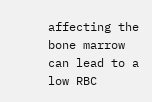affecting the bone marrow can lead to a low RBC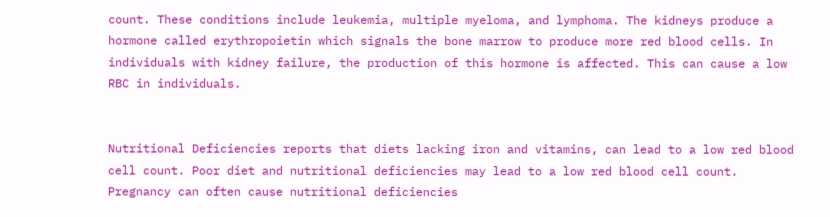count. These conditions include leukemia, multiple myeloma, and lymphoma. The kidneys produce a hormone called erythropoietin which signals the bone marrow to produce more red blood cells. In individuals with kidney failure, the production of this hormone is affected. This can cause a low RBC in individuals.


Nutritional Deficiencies reports that diets lacking iron and vitamins, can lead to a low red blood cell count. Poor diet and nutritional deficiencies may lead to a low red blood cell count. Pregnancy can often cause nutritional deficiencies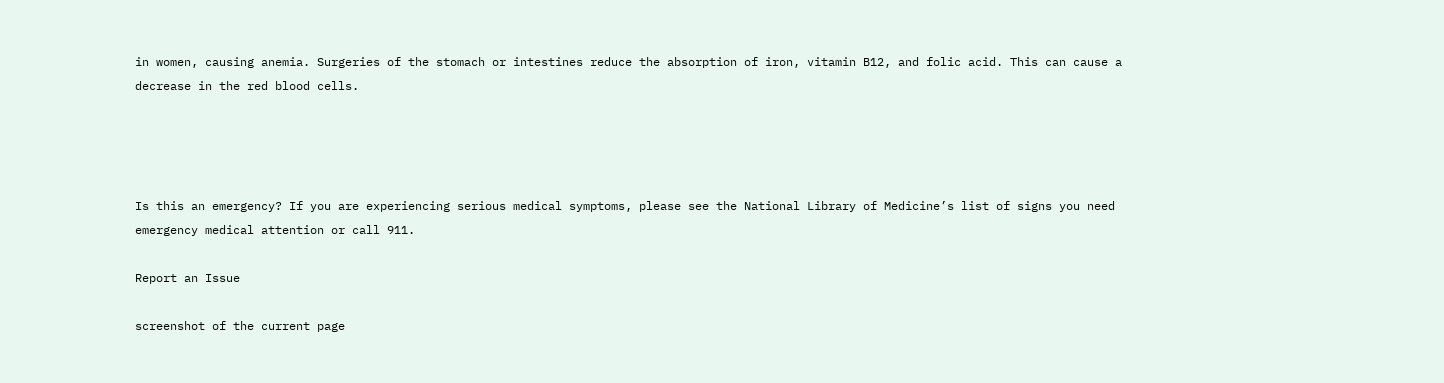in women, causing anemia. Surgeries of the stomach or intestines reduce the absorption of iron, vitamin B12, and folic acid. This can cause a decrease in the red blood cells.




Is this an emergency? If you are experiencing serious medical symptoms, please see the National Library of Medicine’s list of signs you need emergency medical attention or call 911.

Report an Issue

screenshot of the current page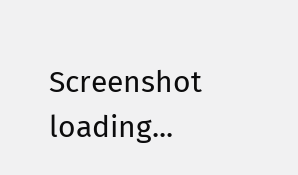Screenshot loading...